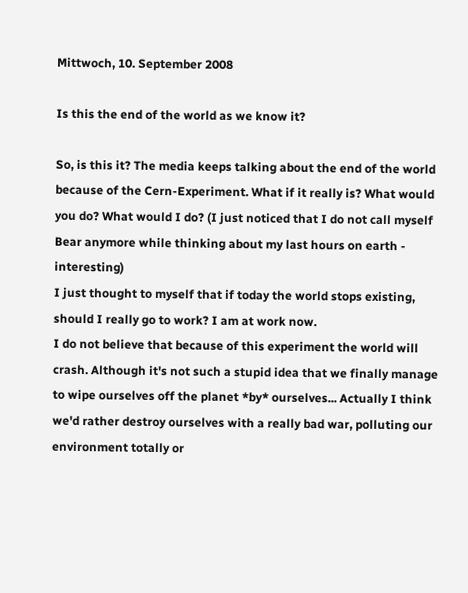Mittwoch, 10. September 2008

Is this the end of the world as we know it?

So, is this it? The media keeps talking about the end of the world because of the Cern-Experiment. What if it really is? What would you do? What would I do? (I just noticed that I do not call myself Bear anymore while thinking about my last hours on earth - interesting)
I just thought to myself that if today the world stops existing, should I really go to work? I am at work now.
I do not believe that because of this experiment the world will crash. Although it's not such a stupid idea that we finally manage to wipe ourselves off the planet *by* ourselves... Actually I think we'd rather destroy ourselves with a really bad war, polluting our environment totally or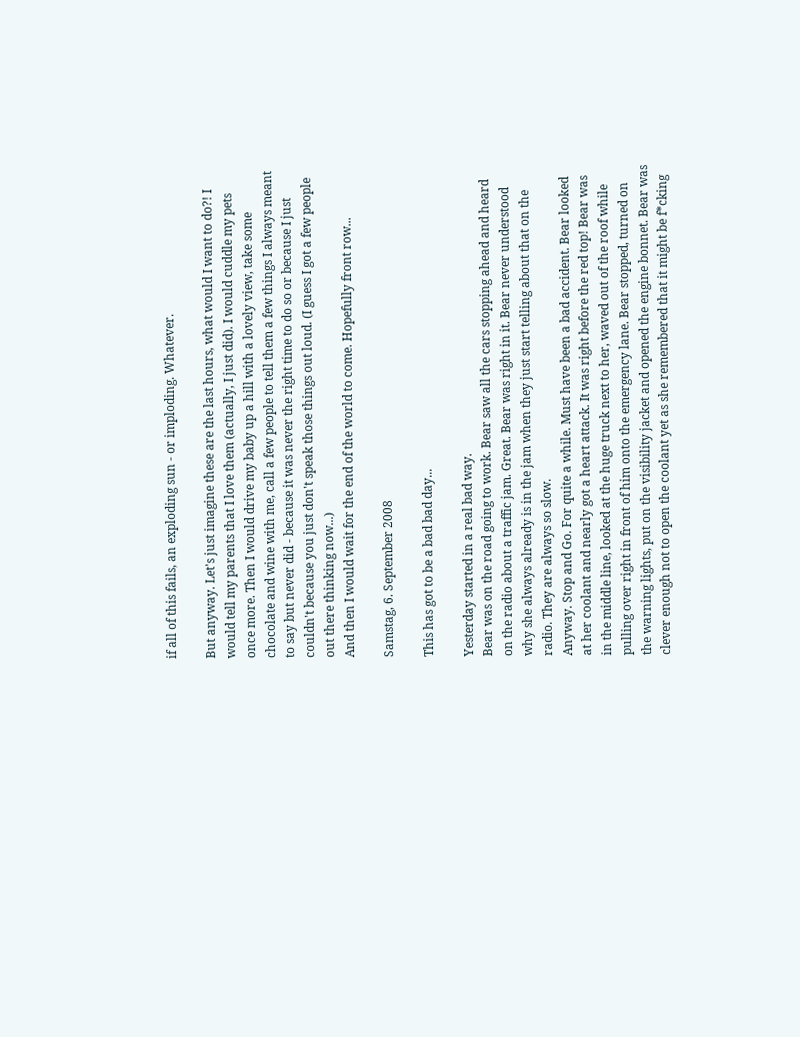if all of this fails, an exploding sun - or imploding. Whatever.

But anyway. Let's just imagine these are the last hours, what would I want to do?! I would tell my parents that I love them (actually, I just did). I would cuddle my pets once more. Then I would drive my baby up a hill with a lovely view, take some chocolate and wine with me, call a few people to tell them a few things I always meant to say but never did - because it was never the right time to do so or because I just couldn't because you just don't speak those things out loud. (I guess I got a few people out there thinking now...)
And then I would wait for the end of the world to come. Hopefully front row...

Samstag, 6. September 2008

This has got to be a bad bad day...

Yesterday started in a real bad way.
Bear was on the road going to work. Bear saw all the cars stopping ahead and heard on the radio about a traffic jam. Great. Bear was right in it. Bear never understood why she always already is in the jam when they just start telling about that on the radio. They are always so slow.
Anyway. Stop and Go. For quite a while. Must have been a bad accident. Bear looked at her coolant and nearly got a heart attack. It was right before the red top! Bear was in the middle line, looked at the huge truck next to her, waved out of the roof while pulling over right in front of him onto the emergency lane. Bear stopped, turned on the warning lights, put on the visibility jacket and opened the engine bonnet. Bear was clever enough not to open the coolant yet as she remembered that it might be f*cking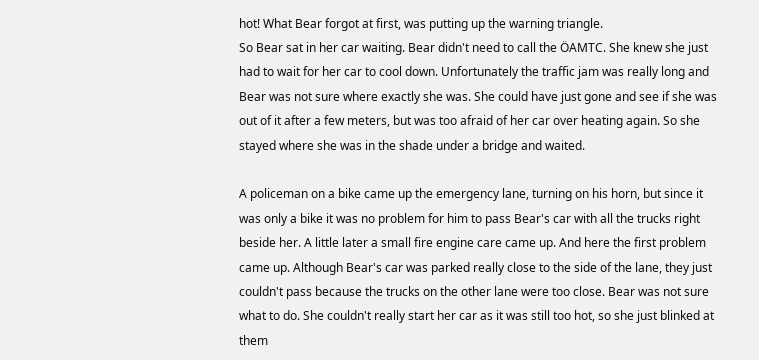hot! What Bear forgot at first, was putting up the warning triangle.
So Bear sat in her car waiting. Bear didn't need to call the ÖAMTC. She knew she just had to wait for her car to cool down. Unfortunately the traffic jam was really long and Bear was not sure where exactly she was. She could have just gone and see if she was out of it after a few meters, but was too afraid of her car over heating again. So she stayed where she was in the shade under a bridge and waited.

A policeman on a bike came up the emergency lane, turning on his horn, but since it was only a bike it was no problem for him to pass Bear's car with all the trucks right beside her. A little later a small fire engine care came up. And here the first problem came up. Although Bear's car was parked really close to the side of the lane, they just couldn't pass because the trucks on the other lane were too close. Bear was not sure what to do. She couldn't really start her car as it was still too hot, so she just blinked at them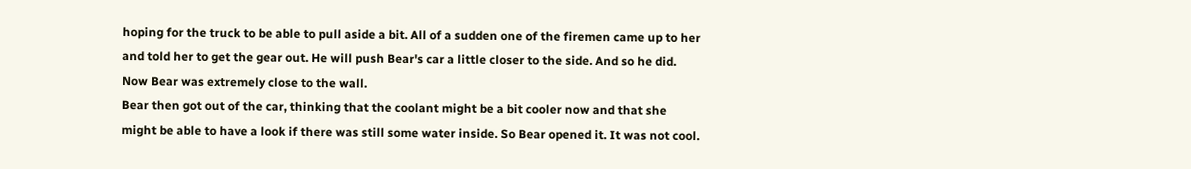hoping for the truck to be able to pull aside a bit. All of a sudden one of the firemen came up to her and told her to get the gear out. He will push Bear's car a little closer to the side. And so he did. Now Bear was extremely close to the wall.
Bear then got out of the car, thinking that the coolant might be a bit cooler now and that she might be able to have a look if there was still some water inside. So Bear opened it. It was not cool.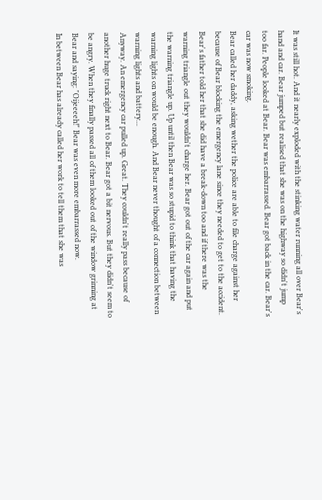It was still hot. And it nearly exploded with the stinking water running all over Bear's hand and car. Bear jumped but realised that she was on the highway so didn't jump too far. People looked at Bear. Bear was embarrassed. Bear got back in the car. Bear's car was now smoking.
Bear called her daddy, asking wether the police are able to file charge against her because of Bear blocking the emergency lane since they needed to get to the accident. Bear's father told her that she did have a break-down too and if there was the warning triangle out they wouldn't charge her. Bear got out of the car again and put the warning triangle up. Up until then Bear was so stupid to think that having the warning lights on would be enough. And Bear never thought of a connection between warning lights and battery...
Anyway. An emergency car pulled up. Great. They couldn't really pass because of another huge truck right next to Bear. Bear got a bit nervous. But they didn't seem to be angry. When they finally passed all of them looked out of the window grinning at Bear and saying: "Oijeeeeh!" Bear was even more embarrassed now.
In between Bear has already called her work to tell them that she was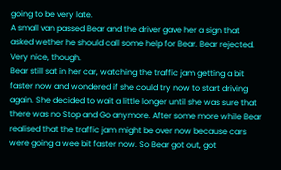going to be very late.
A small van passed Bear and the driver gave her a sign that asked wether he should call some help for Bear. Bear rejected. Very nice, though.
Bear still sat in her car, watching the traffic jam getting a bit faster now and wondered if she could try now to start driving again. She decided to wait a little longer until she was sure that there was no Stop and Go anymore. After some more while Bear realised that the traffic jam might be over now because cars were going a wee bit faster now. So Bear got out, got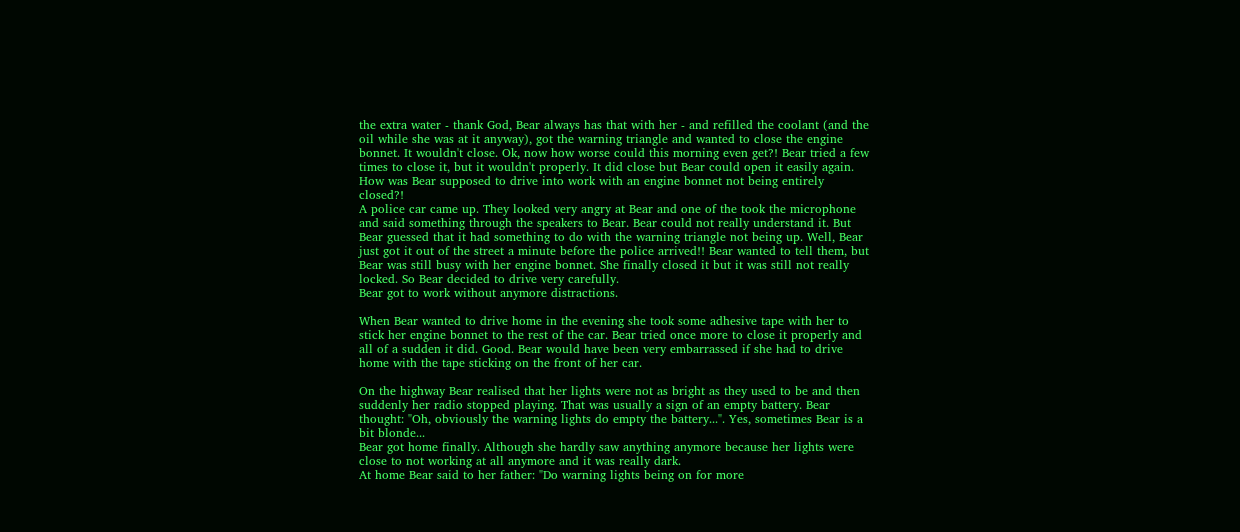the extra water - thank God, Bear always has that with her - and refilled the coolant (and the oil while she was at it anyway), got the warning triangle and wanted to close the engine bonnet. It wouldn't close. Ok, now how worse could this morning even get?! Bear tried a few times to close it, but it wouldn't properly. It did close but Bear could open it easily again. How was Bear supposed to drive into work with an engine bonnet not being entirely closed?!
A police car came up. They looked very angry at Bear and one of the took the microphone and said something through the speakers to Bear. Bear could not really understand it. But Bear guessed that it had something to do with the warning triangle not being up. Well, Bear just got it out of the street a minute before the police arrived!! Bear wanted to tell them, but Bear was still busy with her engine bonnet. She finally closed it but it was still not really locked. So Bear decided to drive very carefully.
Bear got to work without anymore distractions.

When Bear wanted to drive home in the evening she took some adhesive tape with her to stick her engine bonnet to the rest of the car. Bear tried once more to close it properly and all of a sudden it did. Good. Bear would have been very embarrassed if she had to drive home with the tape sticking on the front of her car.

On the highway Bear realised that her lights were not as bright as they used to be and then suddenly her radio stopped playing. That was usually a sign of an empty battery. Bear thought: "Oh, obviously the warning lights do empty the battery...". Yes, sometimes Bear is a bit blonde...
Bear got home finally. Although she hardly saw anything anymore because her lights were close to not working at all anymore and it was really dark.
At home Bear said to her father: "Do warning lights being on for more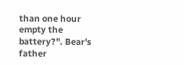than one hour empty the battery?". Bear's father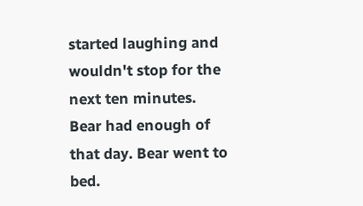started laughing and wouldn't stop for the next ten minutes. Bear had enough of that day. Bear went to bed.